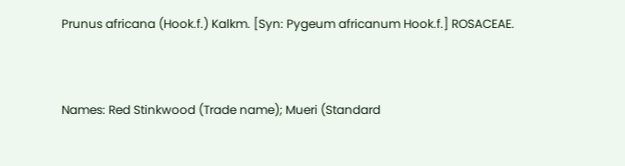Prunus africana (Hook.f.) Kalkm. [Syn: Pygeum africanum Hook.f.] ROSACEAE.


Names: Red Stinkwood (Trade name); Mueri (Standard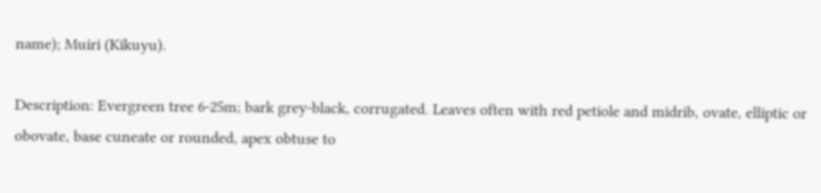name); Muiri (Kikuyu).

Description: Evergreen tree 6-25m; bark grey-black, corrugated. Leaves often with red petiole and midrib, ovate, elliptic or obovate, base cuneate or rounded, apex obtuse to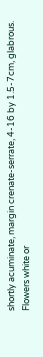shortly acuminate, margin crenate-serrate, 4-16 by 1.5-7cm, glabrous. Flowers white or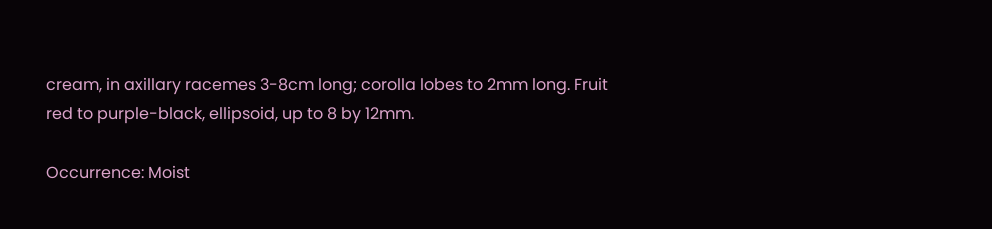cream, in axillary racemes 3-8cm long; corolla lobes to 2mm long. Fruit red to purple-black, ellipsoid, up to 8 by 12mm.

Occurrence: Moist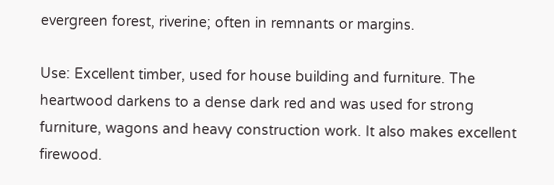evergreen forest, riverine; often in remnants or margins.

Use: Excellent timber, used for house building and furniture. The heartwood darkens to a dense dark red and was used for strong furniture, wagons and heavy construction work. It also makes excellent firewood.